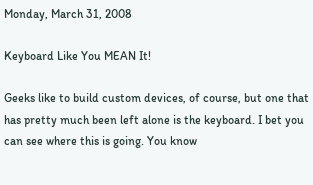Monday, March 31, 2008

Keyboard Like You MEAN It!

Geeks like to build custom devices, of course, but one that has pretty much been left alone is the keyboard. I bet you can see where this is going. You know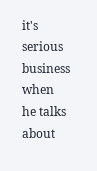it's serious business when he talks about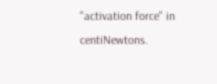"activation force" in centiNewtons.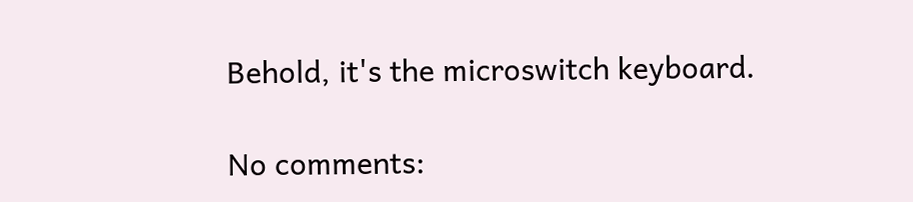Behold, it's the microswitch keyboard.

No comments: